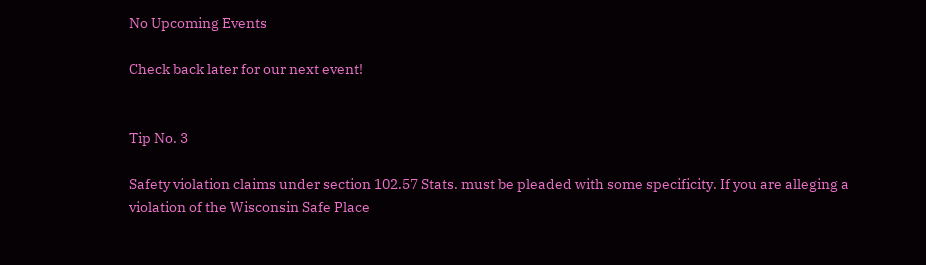No Upcoming Events

Check back later for our next event!


Tip No. 3

Safety violation claims under section 102.57 Stats. must be pleaded with some specificity. If you are alleging a violation of the Wisconsin Safe Place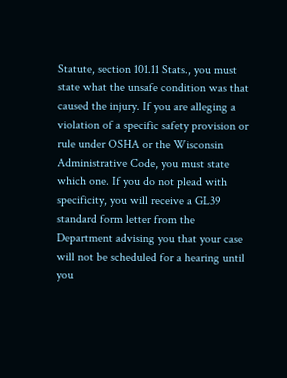Statute, section 101.11 Stats., you must state what the unsafe condition was that caused the injury. If you are alleging a violation of a specific safety provision or rule under OSHA or the Wisconsin Administrative Code, you must state which one. If you do not plead with specificity, you will receive a GL39 standard form letter from the Department advising you that your case will not be scheduled for a hearing until you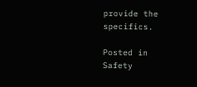provide the specifics.

Posted in Safety